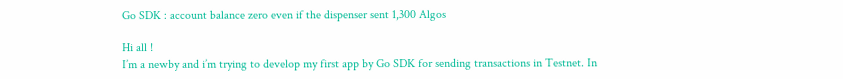Go SDK : account balance zero even if the dispenser sent 1,300 Algos

Hi all !
I’m a newby and i’m trying to develop my first app by Go SDK for sending transactions in Testnet. In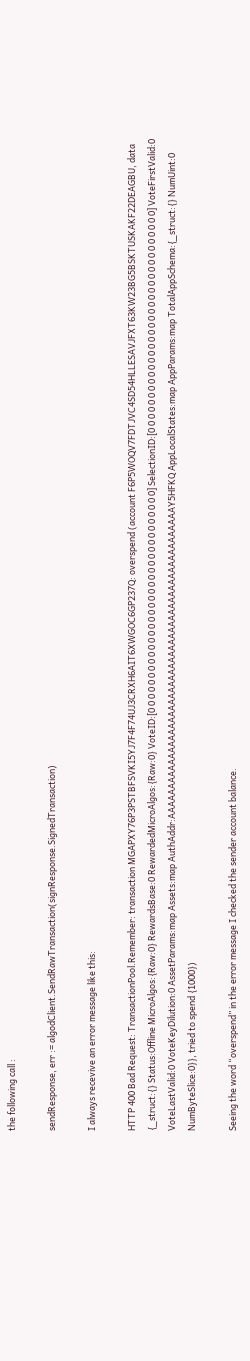the following call :

sendResponse, err := algodClient.SendRawTransaction(signResponse.SignedTransaction)

I always recevive an error message like this:

HTTP 400 Bad Request: TransactionPool.Remember: transaction MGAPXY76P3PSTBFSVKI5YJ7F4F74UJ3CRXH6AIT6XWGOC6GP237Q: overspend (account F6P5WOQV7FDTJVC4SD54HLLESAVJFXT63KW23BG5BSKTUSKAKF22DEAGBU, data {_struct:{} Status:Offline MicroAlgos:{Raw:0} RewardsBase:0 RewardedMicroAlgos:{Raw:0} VoteID:[0 0 0 0 0 0 0 0 0 0 0 0 0 0 0 0 0 0 0 0 0 0 0 0 0 0 0 0 0 0 0 0] SelectionID:[0 0 0 0 0 0 0 0 0 0 0 0 0 0 0 0 0 0 0 0 0 0 0 0 0 0 0 0 0 0 0 0] VoteFirstValid:0 VoteLastValid:0 VoteKeyDilution:0 AssetParams:map Assets:map AuthAddr:AAAAAAAAAAAAAAAAAAAAAAAAAAAAAAAAAAAAAAAAAAAAAAAAAAAAY5HFKQ AppLocalStates:map AppParams:map TotalAppSchema:{_struct:{} NumUint:0 NumByteSlice:0}}, tried to spend {1000})

Seeing the word “overspend” in the error message I checked the sender account balance.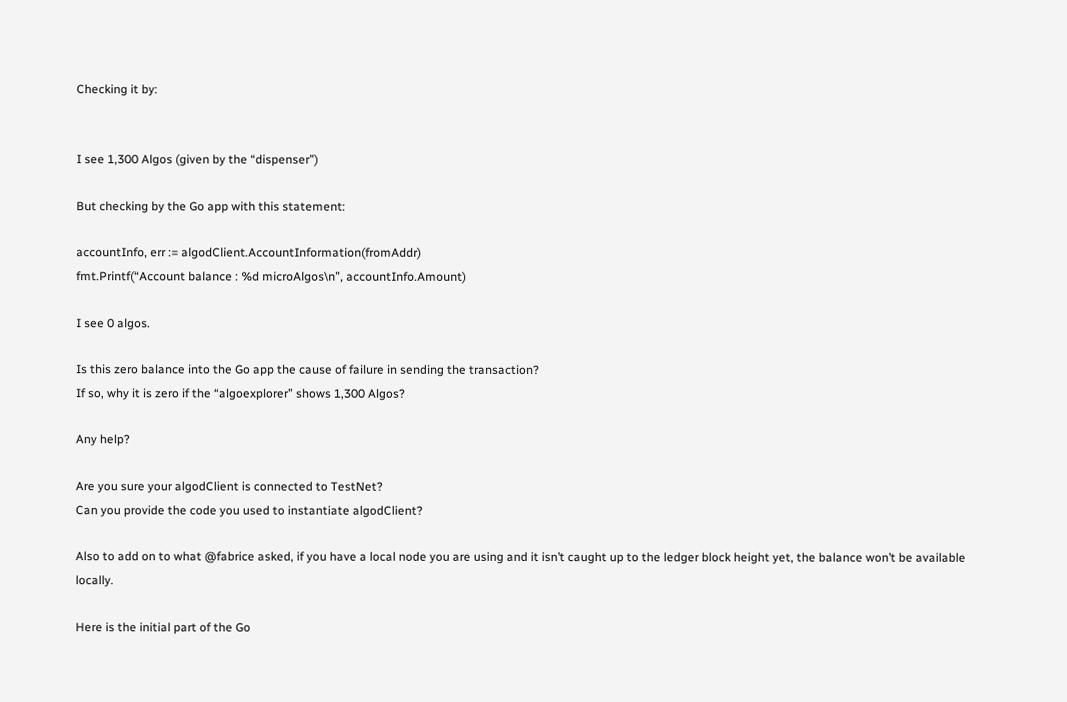Checking it by:


I see 1,300 Algos (given by the “dispenser”)

But checking by the Go app with this statement:

accountInfo, err := algodClient.AccountInformation(fromAddr)
fmt.Printf(“Account balance : %d microAlgos\n”, accountInfo.Amount)

I see 0 algos.

Is this zero balance into the Go app the cause of failure in sending the transaction?
If so, why it is zero if the “algoexplorer” shows 1,300 Algos?

Any help?

Are you sure your algodClient is connected to TestNet?
Can you provide the code you used to instantiate algodClient?

Also to add on to what @fabrice asked, if you have a local node you are using and it isn’t caught up to the ledger block height yet, the balance won’t be available locally.

Here is the initial part of the Go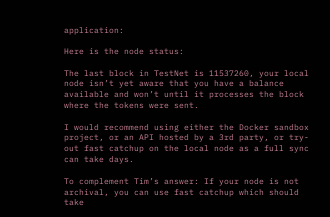application:

Here is the node status:

The last block in TestNet is 11537260, your local node isn’t yet aware that you have a balance available and won’t until it processes the block where the tokens were sent.

I would recommend using either the Docker sandbox project, or an API hosted by a 3rd party, or try-out fast catchup on the local node as a full sync can take days.

To complement Tim’s answer: If your node is not archival, you can use fast catchup which should take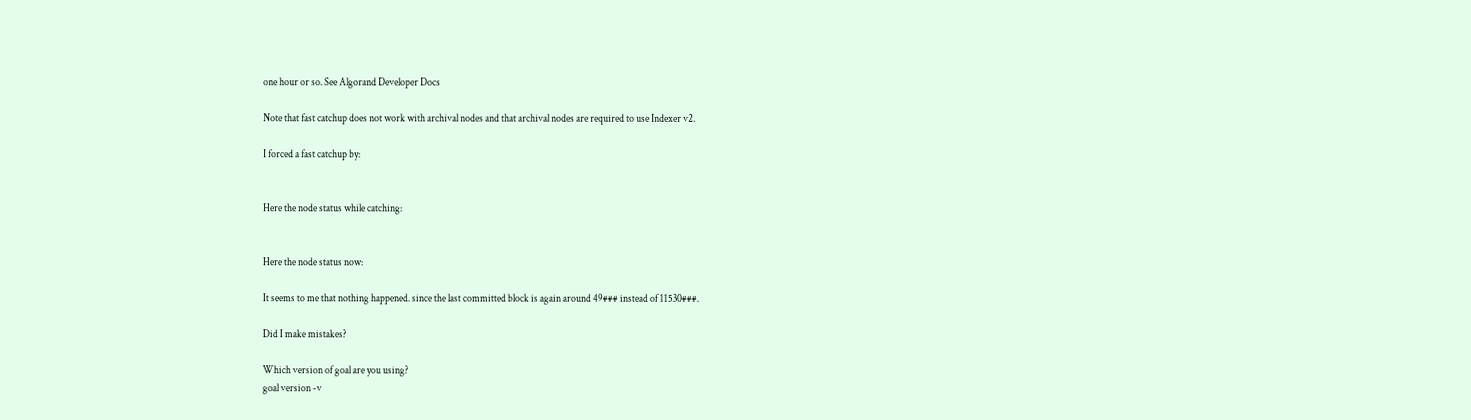one hour or so. See Algorand Developer Docs

Note that fast catchup does not work with archival nodes and that archival nodes are required to use Indexer v2.

I forced a fast catchup by:


Here the node status while catching:


Here the node status now:

It seems to me that nothing happened. since the last committed block is again around 49### instead of 11530###.

Did I make mistakes?

Which version of goal are you using?
goal version -v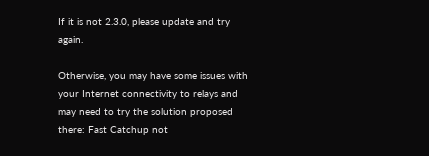If it is not 2.3.0, please update and try again.

Otherwise, you may have some issues with your Internet connectivity to relays and may need to try the solution proposed there: Fast Catchup not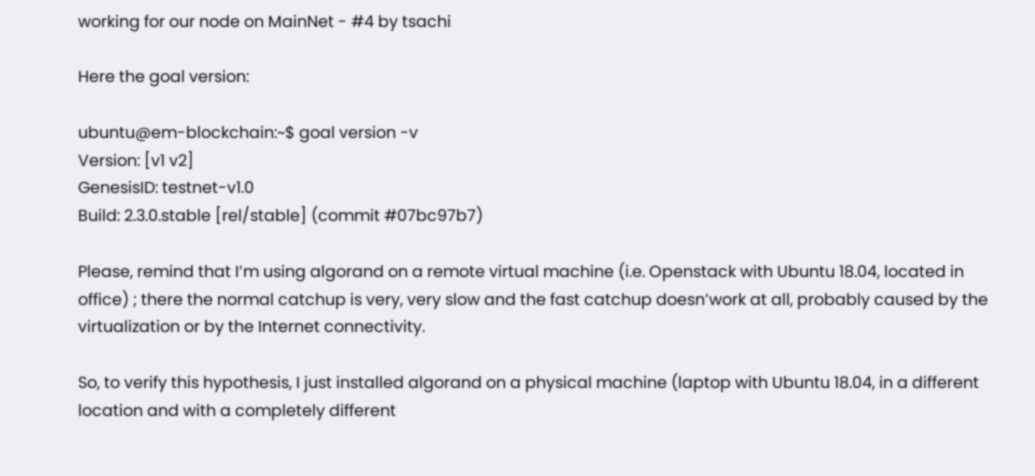working for our node on MainNet - #4 by tsachi

Here the goal version:

ubuntu@em-blockchain:~$ goal version -v
Version: [v1 v2]
GenesisID: testnet-v1.0
Build: 2.3.0.stable [rel/stable] (commit #07bc97b7)

Please, remind that I’m using algorand on a remote virtual machine (i.e. Openstack with Ubuntu 18.04, located in office) ; there the normal catchup is very, very slow and the fast catchup doesn’work at all, probably caused by the virtualization or by the Internet connectivity.

So, to verify this hypothesis, I just installed algorand on a physical machine (laptop with Ubuntu 18.04, in a different location and with a completely different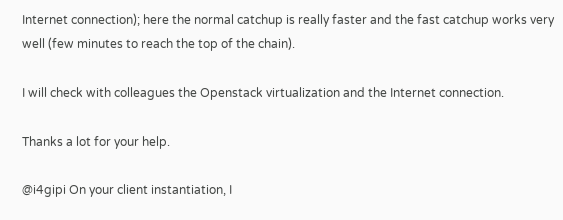Internet connection); here the normal catchup is really faster and the fast catchup works very well (few minutes to reach the top of the chain).

I will check with colleagues the Openstack virtualization and the Internet connection.

Thanks a lot for your help.

@i4gipi On your client instantiation, I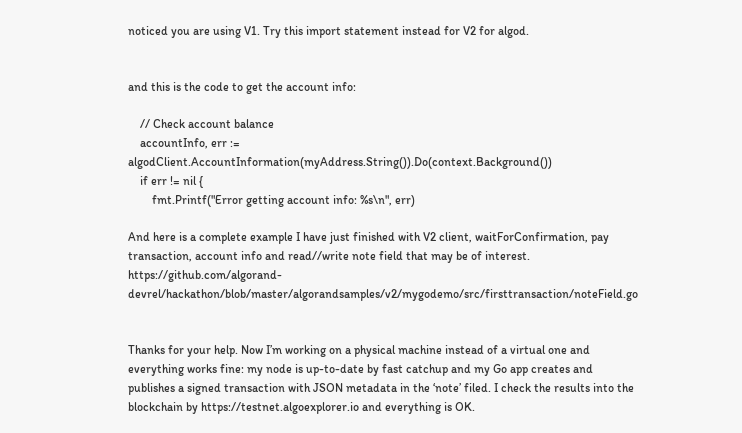noticed you are using V1. Try this import statement instead for V2 for algod.


and this is the code to get the account info:

    // Check account balance
    accountInfo, err := algodClient.AccountInformation(myAddress.String()).Do(context.Background())
    if err != nil {
        fmt.Printf("Error getting account info: %s\n", err)

And here is a complete example I have just finished with V2 client, waitForConfirmation, pay transaction, account info and read//write note field that may be of interest. https://github.com/algorand-devrel/hackathon/blob/master/algorandsamples/v2/mygodemo/src/firsttransaction/noteField.go


Thanks for your help. Now I’m working on a physical machine instead of a virtual one and everything works fine: my node is up-to-date by fast catchup and my Go app creates and publishes a signed transaction with JSON metadata in the ‘note’ filed. I check the results into the blockchain by https://testnet.algoexplorer.io and everything is OK.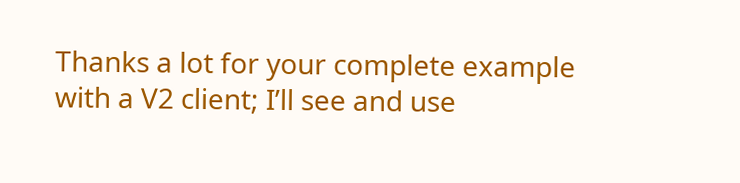Thanks a lot for your complete example with a V2 client; I’ll see and use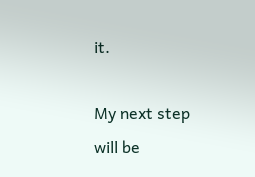it.

My next step will be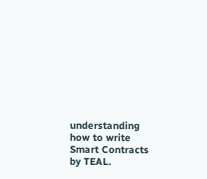understanding how to write Smart Contracts by TEAL.